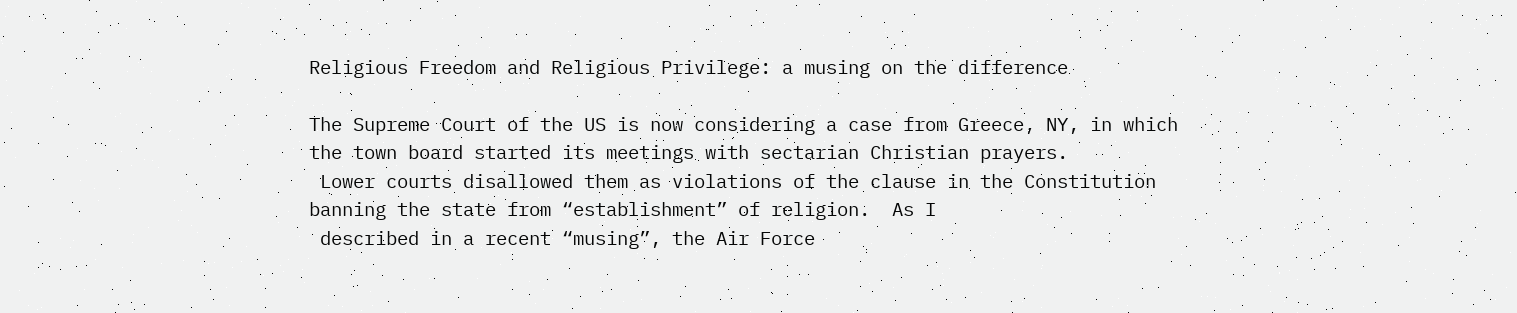Religious Freedom and Religious Privilege: a musing on the difference

The Supreme Court of the US is now considering a case from Greece, NY, in which
the town board started its meetings with sectarian Christian prayers.
 Lower courts disallowed them as violations of the clause in the Constitution
banning the state from “establishment” of religion.  As I
 described in a recent “musing”, the Air Force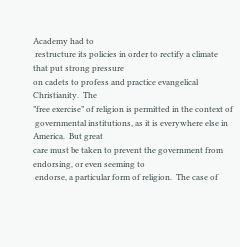Academy had to
 restructure its policies in order to rectify a climate that put strong pressure
on cadets to profess and practice evangelical Christianity.  The
”free exercise” of religion is permitted in the context of
 governmental institutions, as it is everywhere else in America.  But great
care must be taken to prevent the government from endorsing, or even seeming to
 endorse, a particular form of religion.  The case of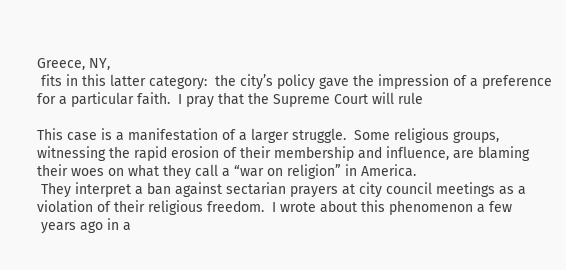Greece, NY,
 fits in this latter category:  the city’s policy gave the impression of a preference
for a particular faith.  I pray that the Supreme Court will rule

This case is a manifestation of a larger struggle.  Some religious groups,
witnessing the rapid erosion of their membership and influence, are blaming
their woes on what they call a “war on religion” in America.
 They interpret a ban against sectarian prayers at city council meetings as a
violation of their religious freedom.  I wrote about this phenomenon a few
 years ago in a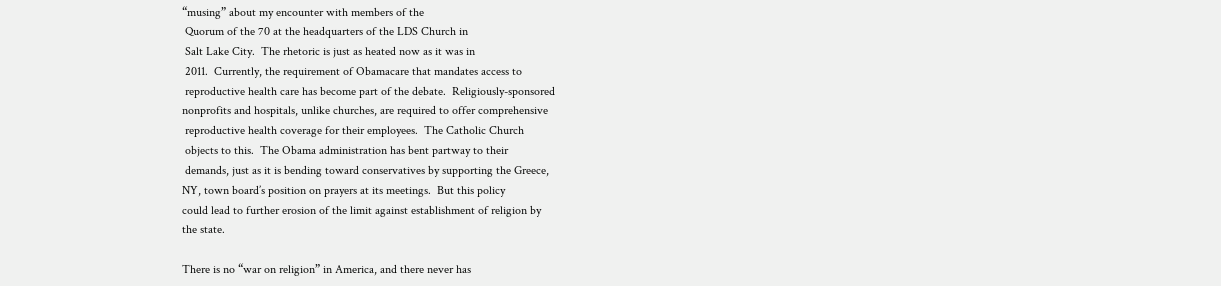“musing” about my encounter with members of the
 Quorum of the 70 at the headquarters of the LDS Church in
 Salt Lake City.  The rhetoric is just as heated now as it was in
 2011.  Currently, the requirement of Obamacare that mandates access to
 reproductive health care has become part of the debate.  Religiously-sponsored
nonprofits and hospitals, unlike churches, are required to offer comprehensive
 reproductive health coverage for their employees.  The Catholic Church
 objects to this.  The Obama administration has bent partway to their
 demands, just as it is bending toward conservatives by supporting the Greece,
NY, town board’s position on prayers at its meetings.  But this policy
could lead to further erosion of the limit against establishment of religion by
the state.

There is no “war on religion” in America, and there never has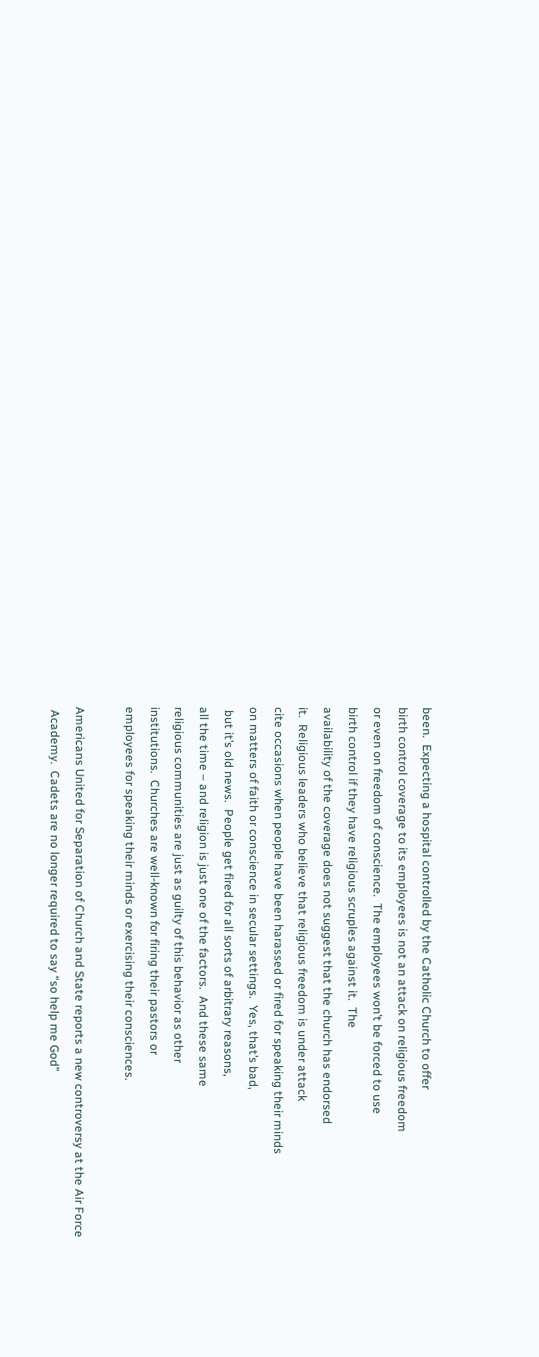been.  Expecting a hospital controlled by the Catholic Church to offer
birth control coverage to its employees is not an attack on religious freedom
or even on freedom of conscience.  The employees won’t be forced to use
birth control if they have religious scruples against it.  The
availability of the coverage does not suggest that the church has endorsed
it.  Religious leaders who believe that religious freedom is under attack
cite occasions when people have been harassed or fired for speaking their minds
on matters of faith or conscience in secular settings.  Yes, that’s bad,
 but it’s old news.  People get fired for all sorts of arbitrary reasons,
all the time – and religion is just one of the factors.  And these same
religious communities are just as guilty of this behavior as other
institutions.  Churches are well-known for firing their pastors or
employees for speaking their minds or exercising their consciences.

Americans United for Separation of Church and State reports a new controversy at the Air Force
 Academy.  Cadets are no longer required to say “so help me God”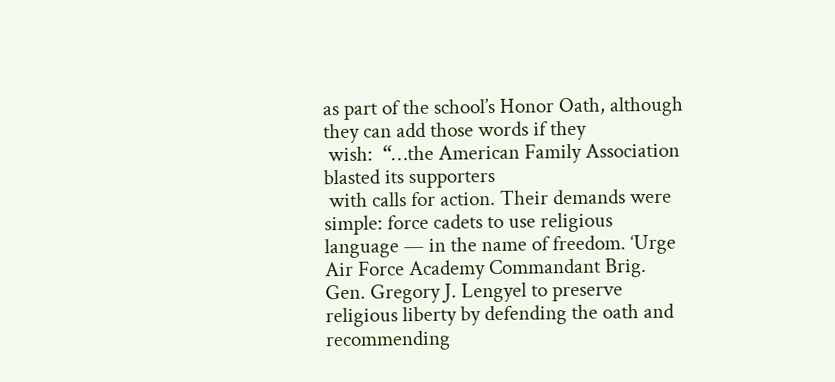as part of the school’s Honor Oath, although they can add those words if they
 wish:  “…the American Family Association blasted its supporters
 with calls for action. Their demands were simple: force cadets to use religious
language — in the name of freedom. ‘Urge Air Force Academy Commandant Brig.
Gen. Gregory J. Lengyel to preserve religious liberty by defending the oath and
recommending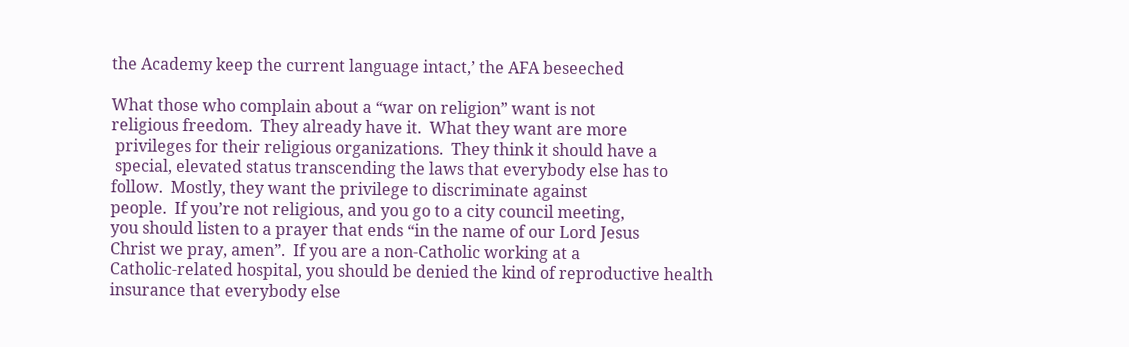the Academy keep the current language intact,’ the AFA beseeched

What those who complain about a “war on religion” want is not
religious freedom.  They already have it.  What they want are more
 privileges for their religious organizations.  They think it should have a
 special, elevated status transcending the laws that everybody else has to
follow.  Mostly, they want the privilege to discriminate against
people.  If you’re not religious, and you go to a city council meeting,
you should listen to a prayer that ends “in the name of our Lord Jesus
Christ we pray, amen”.  If you are a non-Catholic working at a
Catholic-related hospital, you should be denied the kind of reproductive health
insurance that everybody else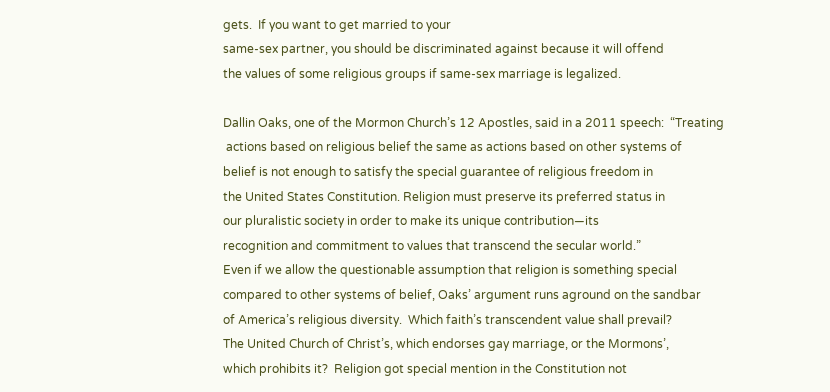gets.  If you want to get married to your
same-sex partner, you should be discriminated against because it will offend
the values of some religious groups if same-sex marriage is legalized.

Dallin Oaks, one of the Mormon Church’s 12 Apostles, said in a 2011 speech:  “Treating
 actions based on religious belief the same as actions based on other systems of
belief is not enough to satisfy the special guarantee of religious freedom in
the United States Constitution. Religion must preserve its preferred status in
our pluralistic society in order to make its unique contribution—its
recognition and commitment to values that transcend the secular world.”
Even if we allow the questionable assumption that religion is something special
compared to other systems of belief, Oaks’ argument runs aground on the sandbar
of America’s religious diversity.  Which faith’s transcendent value shall prevail?
The United Church of Christ’s, which endorses gay marriage, or the Mormons’,
which prohibits it?  Religion got special mention in the Constitution not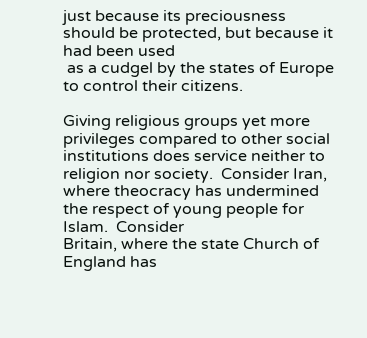just because its preciousness should be protected, but because it had been used
 as a cudgel by the states of Europe to control their citizens.

Giving religious groups yet more privileges compared to other social
institutions does service neither to religion nor society.  Consider Iran,
where theocracy has undermined the respect of young people for Islam.  Consider
Britain, where the state Church of England has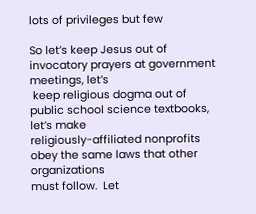lots of privileges but few

So let’s keep Jesus out of invocatory prayers at government meetings, let’s
 keep religious dogma out of public school science textbooks, let’s make
religiously-affiliated nonprofits obey the same laws that other organizations
must follow.  Let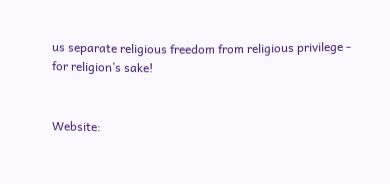us separate religious freedom from religious privilege -
for religion’s sake!


Website: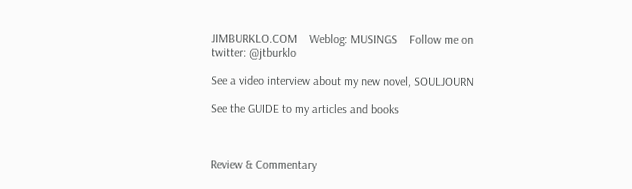JIMBURKLO.COM    Weblog: MUSINGS    Follow me on
twitter: @jtburklo

See a video interview about my new novel, SOULJOURN

See the GUIDE to my articles and books



Review & Commentary